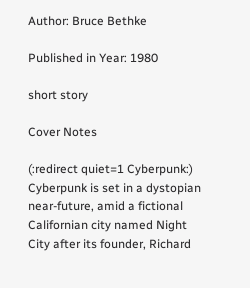Author: Bruce Bethke

Published in Year: 1980

short story

Cover Notes

(:redirect quiet=1 Cyberpunk:) Cyberpunk is set in a dystopian near-future, amid a fictional Californian city named Night City after its founder, Richard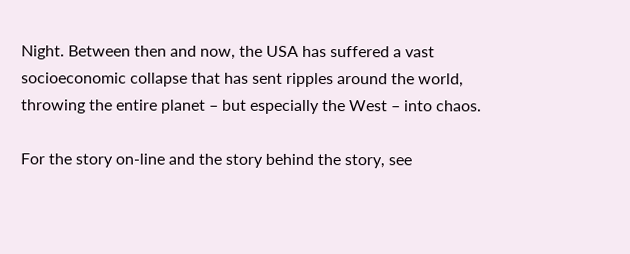Night. Between then and now, the USA has suffered a vast socioeconomic collapse that has sent ripples around the world, throwing the entire planet – but especially the West – into chaos.

For the story on-line and the story behind the story, see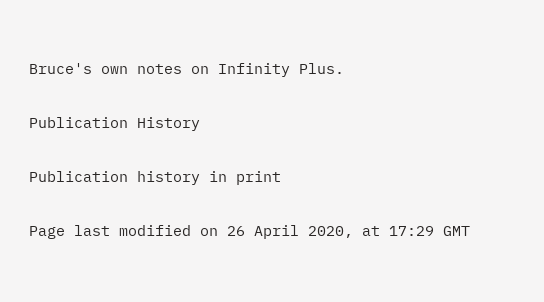Bruce's own notes on Infinity Plus.

Publication History

Publication history in print

Page last modified on 26 April 2020, at 17:29 GMT